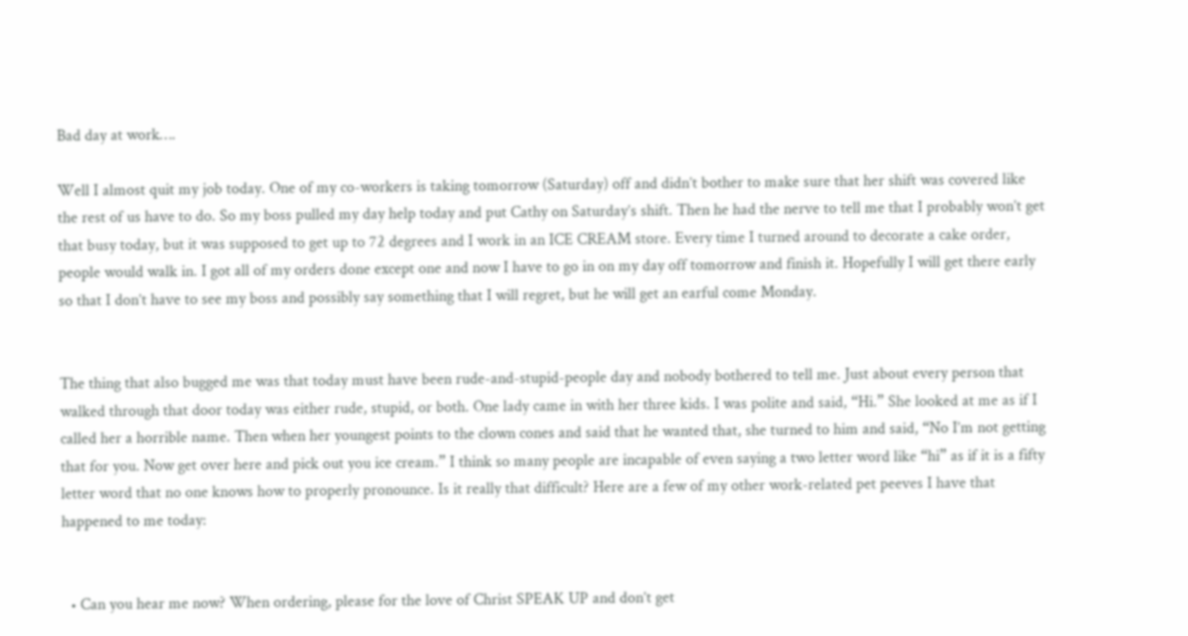Bad day at work….

Well I almost quit my job today. One of my co-workers is taking tomorrow (Saturday) off and didn’t bother to make sure that her shift was covered like the rest of us have to do. So my boss pulled my day help today and put Cathy on Saturday’s shift. Then he had the nerve to tell me that I probably won’t get that busy today, but it was supposed to get up to 72 degrees and I work in an ICE CREAM store. Every time I turned around to decorate a cake order, people would walk in. I got all of my orders done except one and now I have to go in on my day off tomorrow and finish it. Hopefully I will get there early so that I don’t have to see my boss and possibly say something that I will regret, but he will get an earful come Monday.


The thing that also bugged me was that today must have been rude-and-stupid-people day and nobody bothered to tell me. Just about every person that walked through that door today was either rude, stupid, or both. One lady came in with her three kids. I was polite and said, “Hi.” She looked at me as if I called her a horrible name. Then when her youngest points to the clown cones and said that he wanted that, she turned to him and said, “No I’m not getting that for you. Now get over here and pick out you ice cream.” I think so many people are incapable of even saying a two letter word like “hi” as if it is a fifty letter word that no one knows how to properly pronounce. Is it really that difficult? Here are a few of my other work-related pet peeves I have that happened to me today:


  • Can you hear me now? When ordering, please for the love of Christ SPEAK UP and don’t get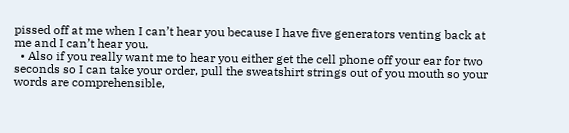pissed off at me when I can’t hear you because I have five generators venting back at me and I can’t hear you.
  • Also if you really want me to hear you either get the cell phone off your ear for two seconds so I can take your order, pull the sweatshirt strings out of you mouth so your words are comprehensible,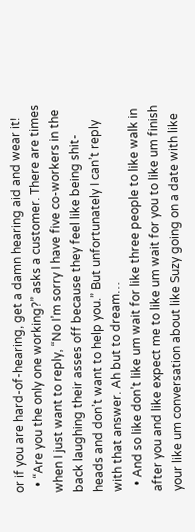or if you are hard-of-hearing, get a damn hearing aid and wear it!
  • “Are you the only one working?” asks a customer. There are times when I just want to reply, “No I’m sorry I have five co-workers in the back laughing their asses off because they feel like being shit-heads and don’t want to help you.” But unfortunately I can’t reply with that answer. Ah but to dream…
  • And so like don’t like um wait for like three people to like walk in after you and like expect me to like um wait for you to like um finish your like um conversation about like Suzy going on a date with like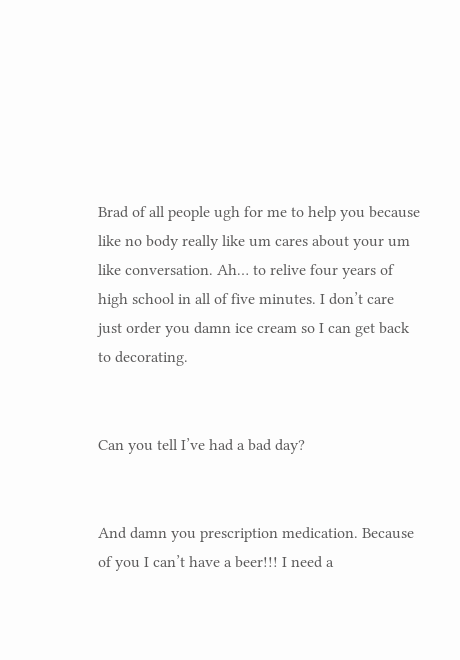Brad of all people ugh for me to help you because like no body really like um cares about your um like conversation. Ah… to relive four years of high school in all of five minutes. I don’t care just order you damn ice cream so I can get back to decorating.


Can you tell I’ve had a bad day?


And damn you prescription medication. Because of you I can’t have a beer!!! I need a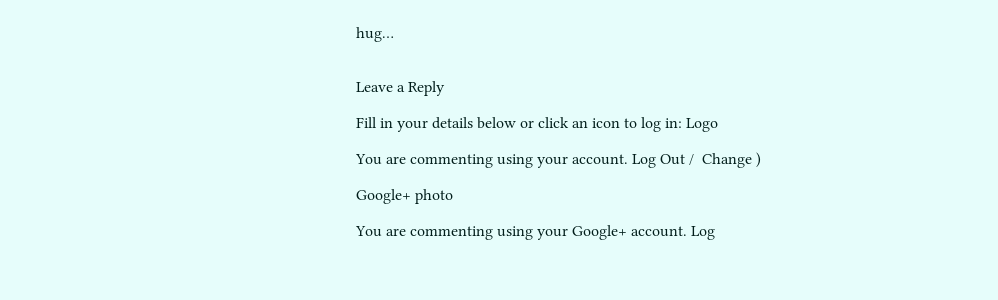hug…


Leave a Reply

Fill in your details below or click an icon to log in: Logo

You are commenting using your account. Log Out /  Change )

Google+ photo

You are commenting using your Google+ account. Log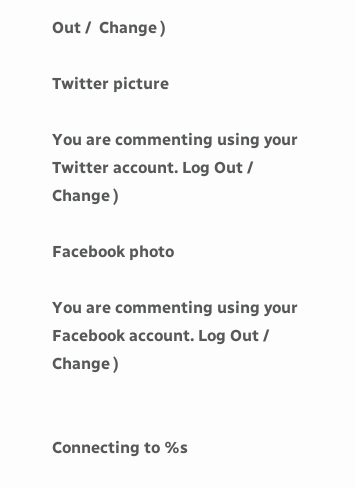Out /  Change )

Twitter picture

You are commenting using your Twitter account. Log Out /  Change )

Facebook photo

You are commenting using your Facebook account. Log Out /  Change )


Connecting to %s